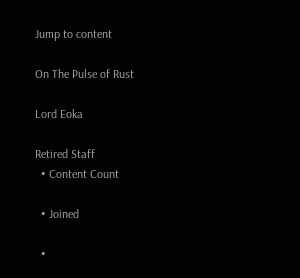Jump to content

On The Pulse of Rust

Lord Eoka

Retired Staff
  • Content Count

  • Joined

  •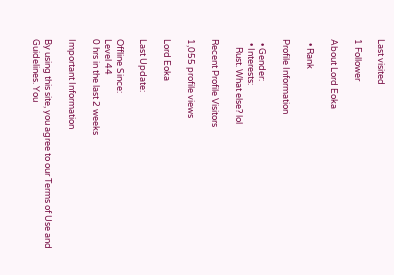Last visited

1 Follower

About Lord Eoka

  • Rank

Profile Information

  • Gender:
  • Interests:
    Rust. What else? lol

Recent Profile Visitors

1,055 profile views

Lord Eoka

Last Update:

Offline Since:
Level 44
0 hrs in the last 2 weeks

Important Information

By using this site, you agree to our Terms of Use and Guidelines. You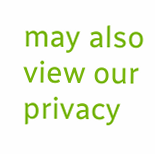may also view our privacy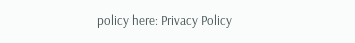policy here: Privacy Policy